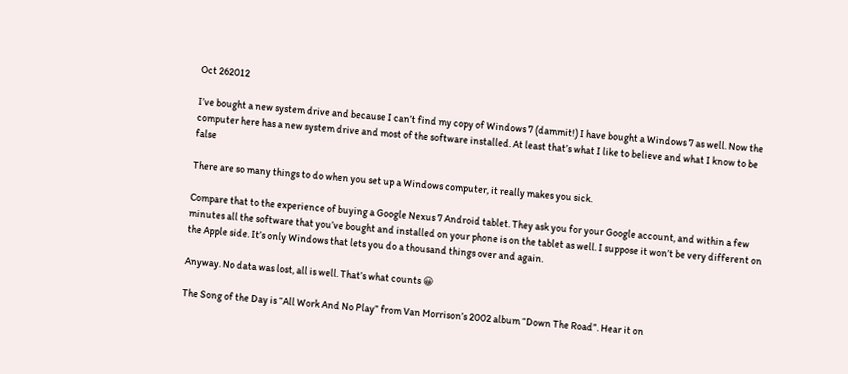Oct 262012

I’ve bought a new system drive and because I can’t find my copy of Windows 7 (dammit!) I have bought a Windows 7 as well. Now the computer here has a new system drive and most of the software installed. At least that’s what I like to believe and what I know to be false

There are so many things to do when you set up a Windows computer, it really makes you sick.

Compare that to the experience of buying a Google Nexus 7 Android tablet. They ask you for your Google account, and within a few minutes all the software that you’ve bought and installed on your phone is on the tablet as well. I suppose it won’t be very different on the Apple side. It’s only Windows that lets you do a thousand things over and again.

Anyway. No data was lost, all is well. That’s what counts 😀

The Song of the Day is “All Work And No Play” from Van Morrison’s 2002 album “Down The Road”. Hear it on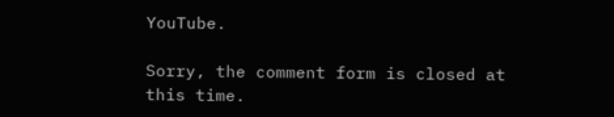YouTube.

Sorry, the comment form is closed at this time.